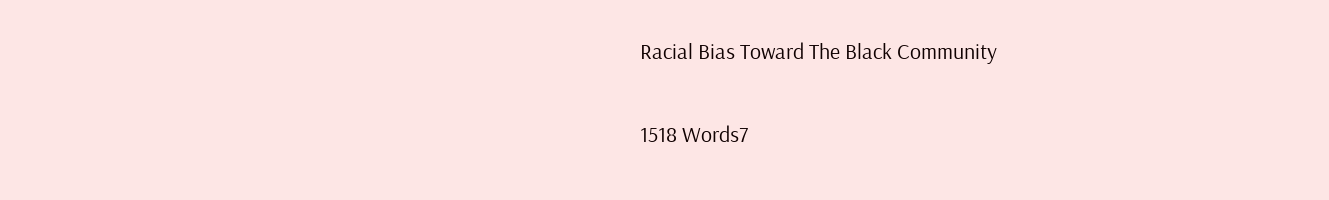Racial Bias Toward The Black Community

1518 Words7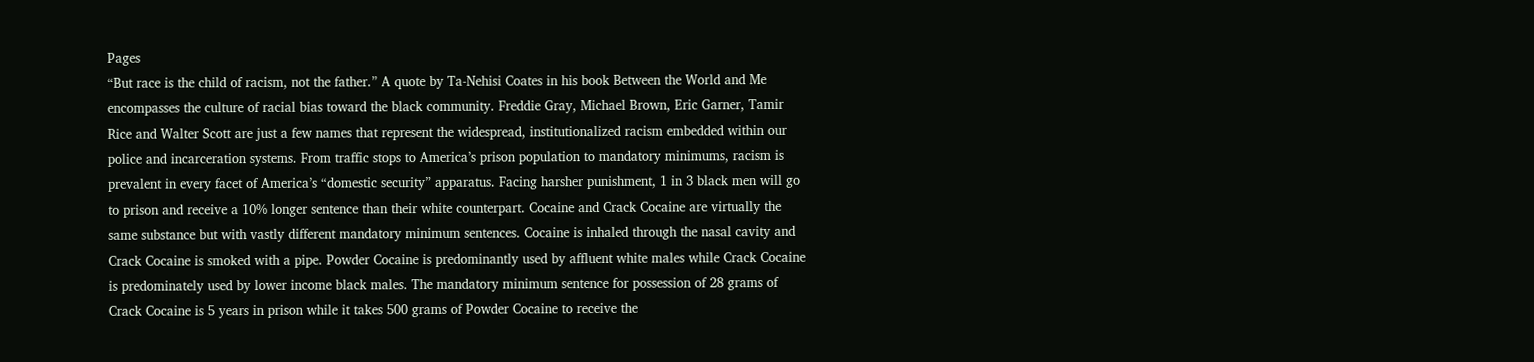Pages
“But race is the child of racism, not the father.” A quote by Ta-Nehisi Coates in his book Between the World and Me encompasses the culture of racial bias toward the black community. Freddie Gray, Michael Brown, Eric Garner, Tamir Rice and Walter Scott are just a few names that represent the widespread, institutionalized racism embedded within our police and incarceration systems. From traffic stops to America’s prison population to mandatory minimums, racism is prevalent in every facet of America’s “domestic security” apparatus. Facing harsher punishment, 1 in 3 black men will go to prison and receive a 10% longer sentence than their white counterpart. Cocaine and Crack Cocaine are virtually the same substance but with vastly different mandatory minimum sentences. Cocaine is inhaled through the nasal cavity and Crack Cocaine is smoked with a pipe. Powder Cocaine is predominantly used by affluent white males while Crack Cocaine is predominately used by lower income black males. The mandatory minimum sentence for possession of 28 grams of Crack Cocaine is 5 years in prison while it takes 500 grams of Powder Cocaine to receive the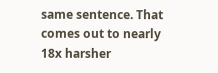same sentence. That comes out to nearly 18x harsher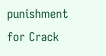punishment for Crack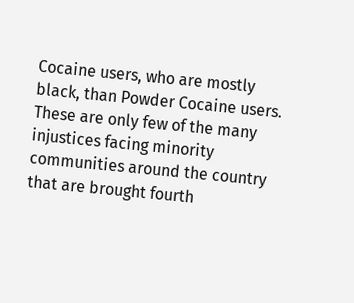Cocaine users, who are mostly black, than Powder Cocaine users. These are only few of the many injustices facing minority communities around the country that are brought fourth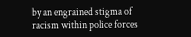by an engrained stigma of racism within police forces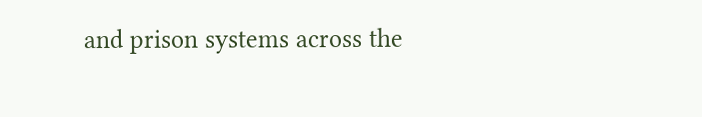and prison systems across the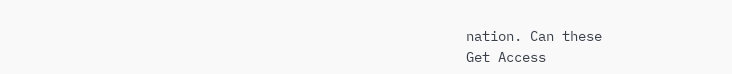nation. Can these
Get Access